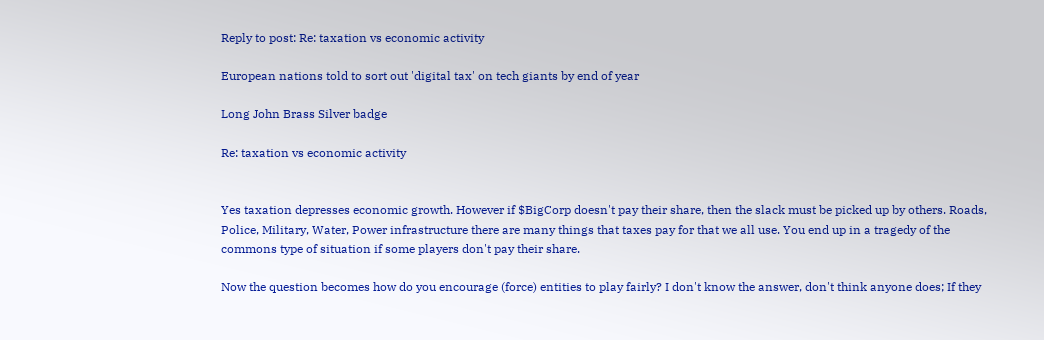Reply to post: Re: taxation vs economic activity

European nations told to sort out 'digital tax' on tech giants by end of year

Long John Brass Silver badge

Re: taxation vs economic activity


Yes taxation depresses economic growth. However if $BigCorp doesn't pay their share, then the slack must be picked up by others. Roads, Police, Military, Water, Power infrastructure there are many things that taxes pay for that we all use. You end up in a tragedy of the commons type of situation if some players don't pay their share.

Now the question becomes how do you encourage (force) entities to play fairly? I don't know the answer, don't think anyone does; If they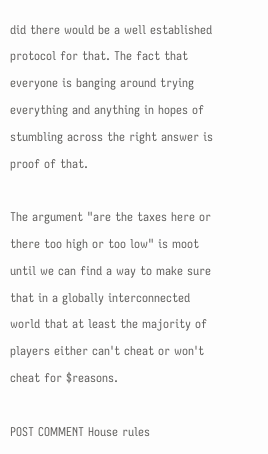did there would be a well established protocol for that. The fact that everyone is banging around trying everything and anything in hopes of stumbling across the right answer is proof of that.

The argument "are the taxes here or there too high or too low" is moot until we can find a way to make sure that in a globally interconnected world that at least the majority of players either can't cheat or won't cheat for $reasons.

POST COMMENT House rules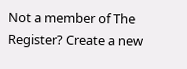Not a member of The Register? Create a new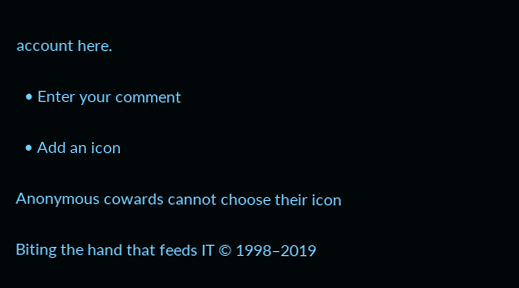account here.

  • Enter your comment

  • Add an icon

Anonymous cowards cannot choose their icon

Biting the hand that feeds IT © 1998–2019